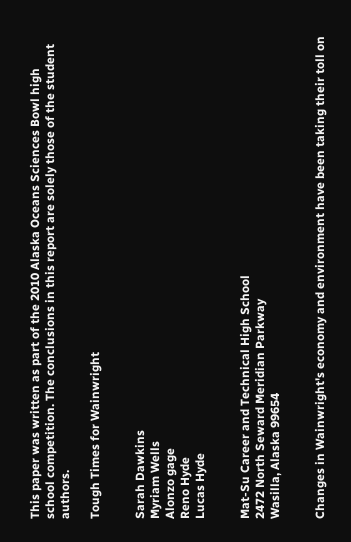This paper was written as part of the 2010 Alaska Oceans Sciences Bowl high school competition. The conclusions in this report are solely those of the student authors.

Tough Times for Wainwright


Sarah Dawkins
Myriam Wells
Alonzo gage
Reno Hyde
Lucas Hyde


Mat-Su Career and Technical High School
2472 North Seward Meridian Parkway
Wasilla, Alaska 99654


Changes in Wainwright's economy and environment have been taking their toll on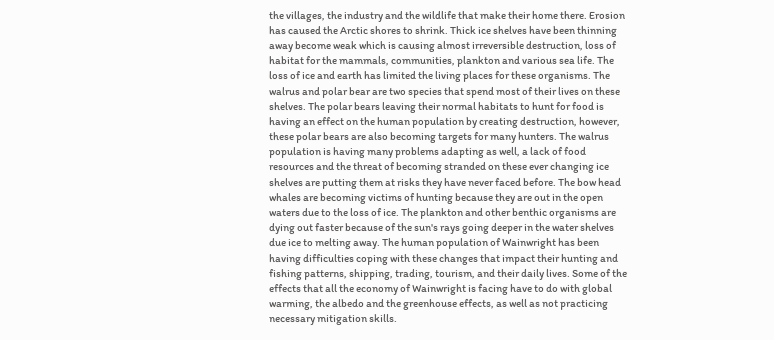the villages, the industry and the wildlife that make their home there. Erosion has caused the Arctic shores to shrink. Thick ice shelves have been thinning away become weak which is causing almost irreversible destruction, loss of habitat for the mammals, communities, plankton and various sea life. The loss of ice and earth has limited the living places for these organisms. The walrus and polar bear are two species that spend most of their lives on these shelves. The polar bears leaving their normal habitats to hunt for food is having an effect on the human population by creating destruction, however, these polar bears are also becoming targets for many hunters. The walrus population is having many problems adapting as well, a lack of food resources and the threat of becoming stranded on these ever changing ice shelves are putting them at risks they have never faced before. The bow head whales are becoming victims of hunting because they are out in the open waters due to the loss of ice. The plankton and other benthic organisms are dying out faster because of the sun's rays going deeper in the water shelves due ice to melting away. The human population of Wainwright has been having difficulties coping with these changes that impact their hunting and fishing patterns, shipping, trading, tourism, and their daily lives. Some of the effects that all the economy of Wainwright is facing have to do with global warming, the albedo and the greenhouse effects, as well as not practicing necessary mitigation skills.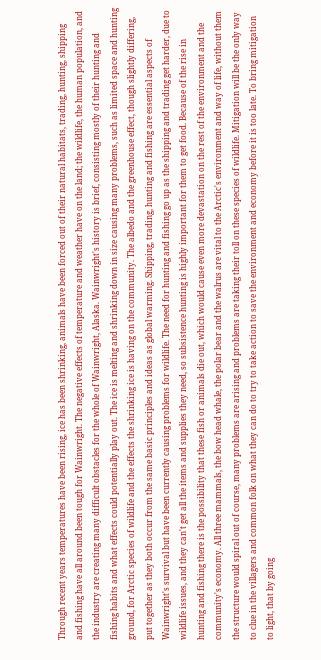Through recent years temperatures have been rising, ice has been shrinking, animals have been forced out of their natural habitats, trading, hunting, shipping and fishing have all around been tough for Wainwright. The negative effects of temperature and weather have on the land; the wildlife, the human population, and the industry are creating many difficult obstacles for the whole of Wainwright, Alaska. Wainwright's history is brief, consisting mostly of their hunting and fishing habits and what effects could potentially play out. The ice is melting and shrinking down in size causing many problems, such as limited space and hunting ground, for Arctic species of wildlife and the effects the shrinking ice is having on the community. The albedo and the greenhouse effect, though slightly differing, put together as they both occur from the same basic principles and ideas as global warming. Shipping, trading, hunting and fishing are essential aspects of Wainwright's survival but have been currently causing problems for wildlife. The need for hunting and fishing go up as the shipping and trading get harder, due to wildlife issues, and they can't get all the items and supplies they need, so subsistence hunting is highly important for them to get food. Because of the rise in hunting and fishing there is the possibility that these fish or animals die out, which would cause even more devastation on the rest of the environment and the community's economy. All three mammals, the bow head whale, the polar bear and the walrus are vital to the Arctic's environment and way of life, without them the structure would spiral out of course, many problems are arising and problems are taking their toll on these species of wildlife. Mitigation will be the only way to clue in the villagers and common folk on what they can do to try to take action to save the environment and economy before it is too late. To bring mitigation to light, that by going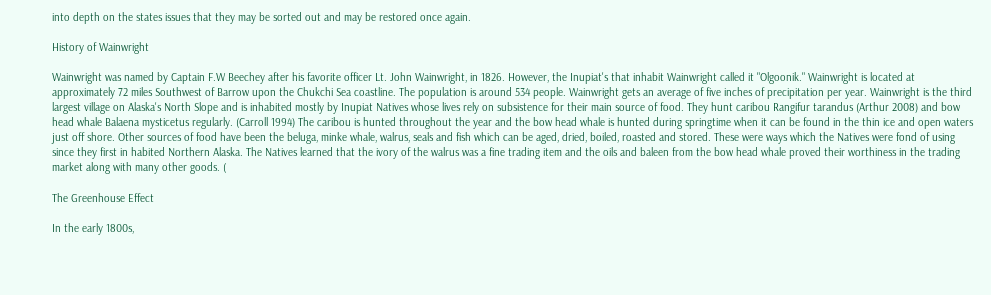into depth on the states issues that they may be sorted out and may be restored once again.

History of Wainwright

Wainwright was named by Captain F.W Beechey after his favorite officer Lt. John Wainwright, in 1826. However, the Inupiat's that inhabit Wainwright called it "Olgoonik." Wainwright is located at approximately 72 miles Southwest of Barrow upon the Chukchi Sea coastline. The population is around 534 people. Wainwright gets an average of five inches of precipitation per year. Wainwright is the third largest village on Alaska's North Slope and is inhabited mostly by Inupiat Natives whose lives rely on subsistence for their main source of food. They hunt caribou Rangifur tarandus (Arthur 2008) and bow head whale Balaena mysticetus regularly. (Carroll 1994) The caribou is hunted throughout the year and the bow head whale is hunted during springtime when it can be found in the thin ice and open waters just off shore. Other sources of food have been the beluga, minke whale, walrus, seals and fish which can be aged, dried, boiled, roasted and stored. These were ways which the Natives were fond of using since they first in habited Northern Alaska. The Natives learned that the ivory of the walrus was a fine trading item and the oils and baleen from the bow head whale proved their worthiness in the trading market along with many other goods. (

The Greenhouse Effect

In the early 1800s,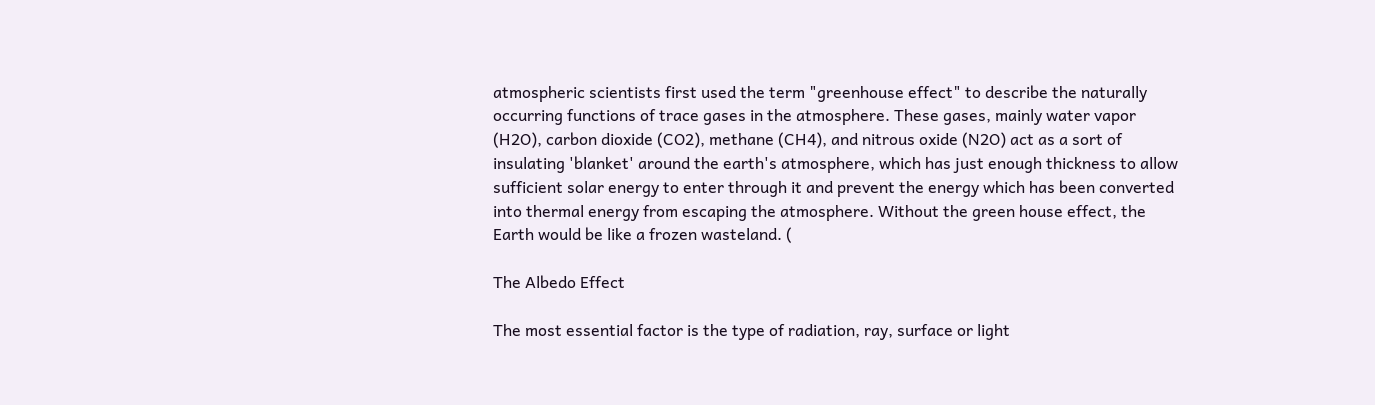atmospheric scientists first used the term "greenhouse effect" to describe the naturally occurring functions of trace gases in the atmosphere. These gases, mainly water vapor (H2O), carbon dioxide (CO2), methane (CH4), and nitrous oxide (N2O) act as a sort of insulating 'blanket' around the earth's atmosphere, which has just enough thickness to allow sufficient solar energy to enter through it and prevent the energy which has been converted into thermal energy from escaping the atmosphere. Without the green house effect, the Earth would be like a frozen wasteland. (

The Albedo Effect

The most essential factor is the type of radiation, ray, surface or light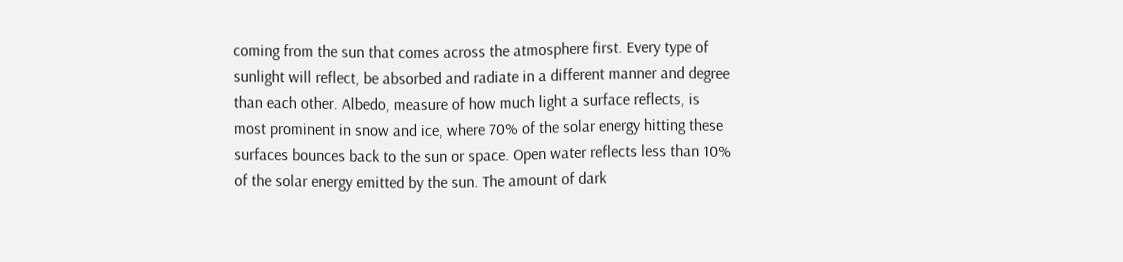coming from the sun that comes across the atmosphere first. Every type of sunlight will reflect, be absorbed and radiate in a different manner and degree than each other. Albedo, measure of how much light a surface reflects, is most prominent in snow and ice, where 70% of the solar energy hitting these surfaces bounces back to the sun or space. Open water reflects less than 10% of the solar energy emitted by the sun. The amount of dark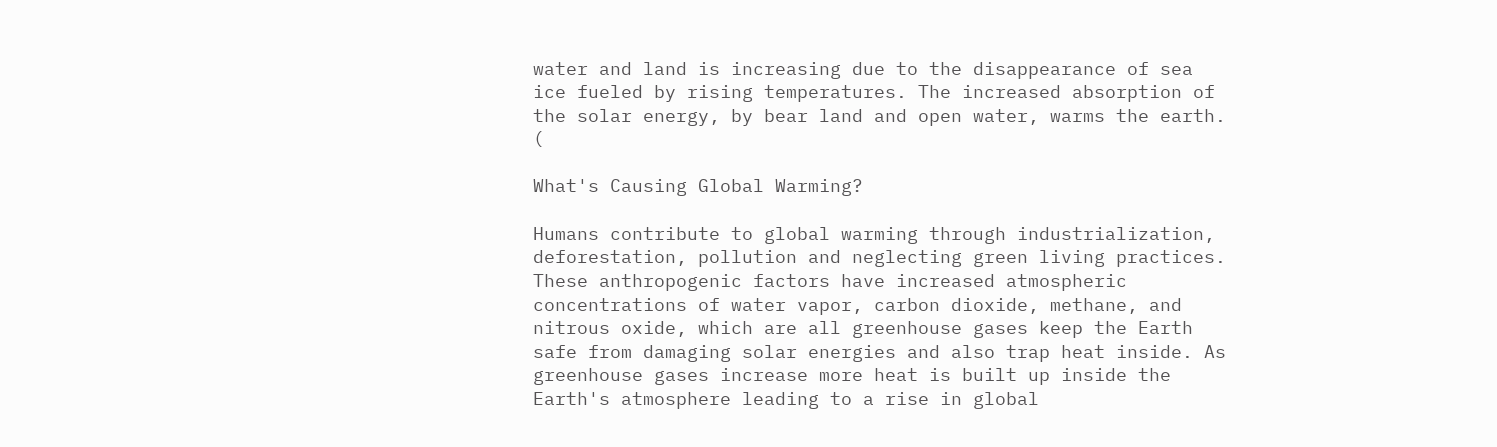water and land is increasing due to the disappearance of sea ice fueled by rising temperatures. The increased absorption of the solar energy, by bear land and open water, warms the earth. (

What's Causing Global Warming?

Humans contribute to global warming through industrialization, deforestation, pollution and neglecting green living practices. These anthropogenic factors have increased atmospheric concentrations of water vapor, carbon dioxide, methane, and nitrous oxide, which are all greenhouse gases keep the Earth safe from damaging solar energies and also trap heat inside. As greenhouse gases increase more heat is built up inside the Earth's atmosphere leading to a rise in global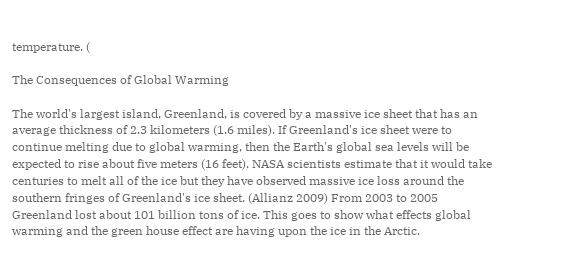temperature. (

The Consequences of Global Warming

The world's largest island, Greenland, is covered by a massive ice sheet that has an average thickness of 2.3 kilometers (1.6 miles). If Greenland's ice sheet were to continue melting due to global warming, then the Earth's global sea levels will be expected to rise about five meters (16 feet). NASA scientists estimate that it would take centuries to melt all of the ice but they have observed massive ice loss around the southern fringes of Greenland's ice sheet. (Allianz 2009) From 2003 to 2005 Greenland lost about 101 billion tons of ice. This goes to show what effects global warming and the green house effect are having upon the ice in the Arctic.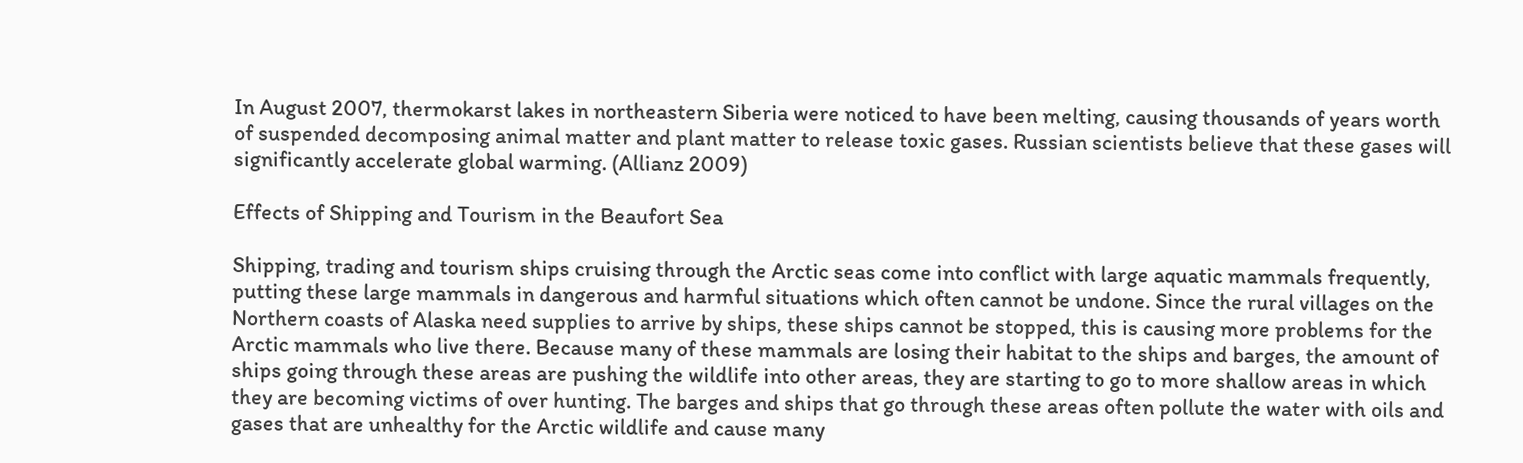In August 2007, thermokarst lakes in northeastern Siberia were noticed to have been melting, causing thousands of years worth of suspended decomposing animal matter and plant matter to release toxic gases. Russian scientists believe that these gases will significantly accelerate global warming. (Allianz 2009)

Effects of Shipping and Tourism in the Beaufort Sea

Shipping, trading and tourism ships cruising through the Arctic seas come into conflict with large aquatic mammals frequently, putting these large mammals in dangerous and harmful situations which often cannot be undone. Since the rural villages on the Northern coasts of Alaska need supplies to arrive by ships, these ships cannot be stopped, this is causing more problems for the Arctic mammals who live there. Because many of these mammals are losing their habitat to the ships and barges, the amount of ships going through these areas are pushing the wildlife into other areas, they are starting to go to more shallow areas in which they are becoming victims of over hunting. The barges and ships that go through these areas often pollute the water with oils and gases that are unhealthy for the Arctic wildlife and cause many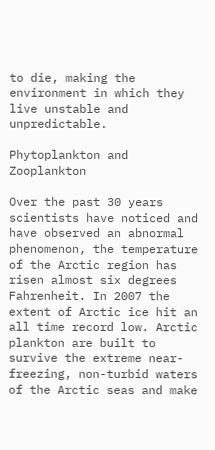to die, making the environment in which they live unstable and unpredictable.

Phytoplankton and Zooplankton

Over the past 30 years scientists have noticed and have observed an abnormal phenomenon, the temperature of the Arctic region has risen almost six degrees Fahrenheit. In 2007 the extent of Arctic ice hit an all time record low. Arctic plankton are built to survive the extreme near-freezing, non-turbid waters of the Arctic seas and make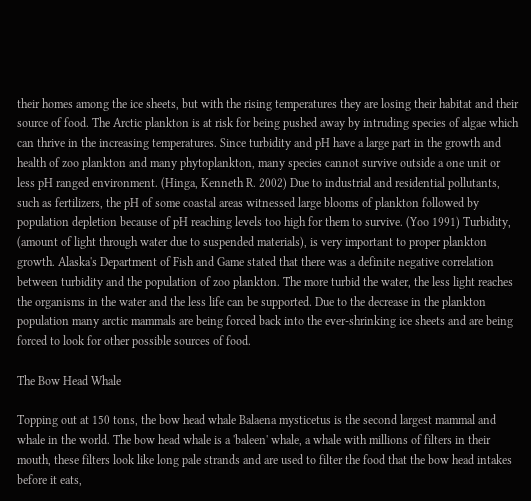their homes among the ice sheets, but with the rising temperatures they are losing their habitat and their source of food. The Arctic plankton is at risk for being pushed away by intruding species of algae which can thrive in the increasing temperatures. Since turbidity and pH have a large part in the growth and health of zoo plankton and many phytoplankton, many species cannot survive outside a one unit or less pH ranged environment. (Hinga, Kenneth R. 2002) Due to industrial and residential pollutants, such as fertilizers, the pH of some coastal areas witnessed large blooms of plankton followed by population depletion because of pH reaching levels too high for them to survive. (Yoo 1991) Turbidity, (amount of light through water due to suspended materials), is very important to proper plankton growth. Alaska's Department of Fish and Game stated that there was a definite negative correlation between turbidity and the population of zoo plankton. The more turbid the water, the less light reaches the organisms in the water and the less life can be supported. Due to the decrease in the plankton population many arctic mammals are being forced back into the ever-shrinking ice sheets and are being forced to look for other possible sources of food.

The Bow Head Whale

Topping out at 150 tons, the bow head whale Balaena mysticetus is the second largest mammal and whale in the world. The bow head whale is a 'baleen' whale, a whale with millions of filters in their mouth, these filters look like long pale strands and are used to filter the food that the bow head intakes before it eats,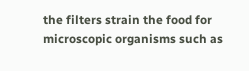the filters strain the food for microscopic organisms such as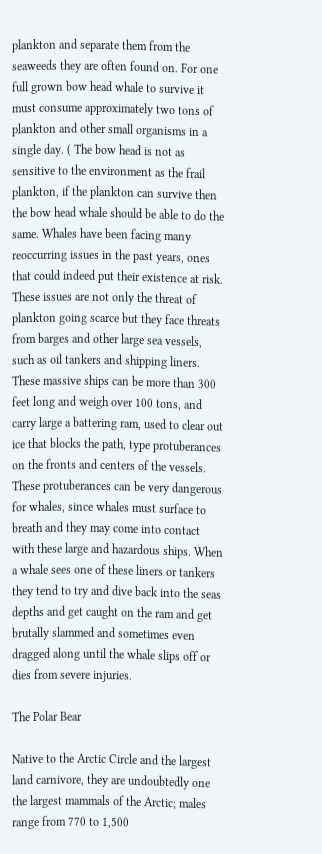plankton and separate them from the seaweeds they are often found on. For one full grown bow head whale to survive it must consume approximately two tons of plankton and other small organisms in a single day. ( The bow head is not as sensitive to the environment as the frail plankton, if the plankton can survive then the bow head whale should be able to do the same. Whales have been facing many reoccurring issues in the past years, ones that could indeed put their existence at risk. These issues are not only the threat of plankton going scarce but they face threats from barges and other large sea vessels, such as oil tankers and shipping liners. These massive ships can be more than 300 feet long and weigh over 100 tons, and carry large a battering ram, used to clear out ice that blocks the path, type protuberances on the fronts and centers of the vessels. These protuberances can be very dangerous for whales, since whales must surface to breath and they may come into contact with these large and hazardous ships. When a whale sees one of these liners or tankers they tend to try and dive back into the seas depths and get caught on the ram and get brutally slammed and sometimes even dragged along until the whale slips off or dies from severe injuries.

The Polar Bear

Native to the Arctic Circle and the largest land carnivore, they are undoubtedly one the largest mammals of the Arctic; males range from 770 to 1,500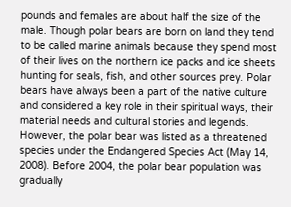pounds and females are about half the size of the male. Though polar bears are born on land they tend to be called marine animals because they spend most of their lives on the northern ice packs and ice sheets hunting for seals, fish, and other sources prey. Polar bears have always been a part of the native culture and considered a key role in their spiritual ways, their material needs and cultural stories and legends. However, the polar bear was listed as a threatened species under the Endangered Species Act (May 14, 2008). Before 2004, the polar bear population was gradually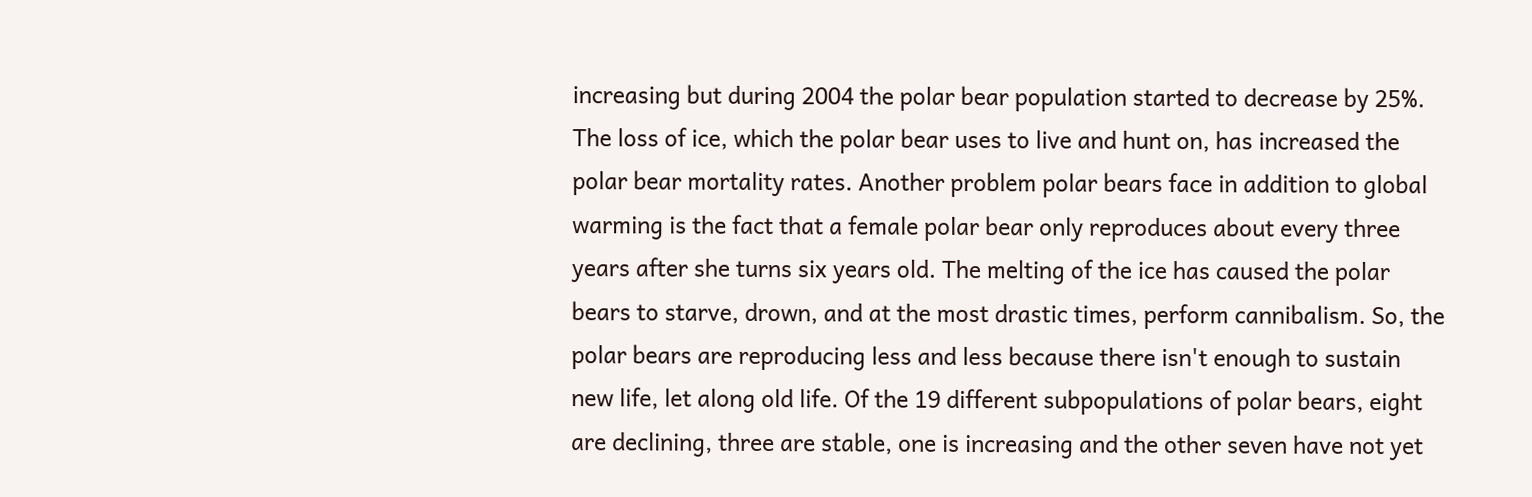increasing but during 2004 the polar bear population started to decrease by 25%. The loss of ice, which the polar bear uses to live and hunt on, has increased the polar bear mortality rates. Another problem polar bears face in addition to global warming is the fact that a female polar bear only reproduces about every three years after she turns six years old. The melting of the ice has caused the polar bears to starve, drown, and at the most drastic times, perform cannibalism. So, the polar bears are reproducing less and less because there isn't enough to sustain new life, let along old life. Of the 19 different subpopulations of polar bears, eight are declining, three are stable, one is increasing and the other seven have not yet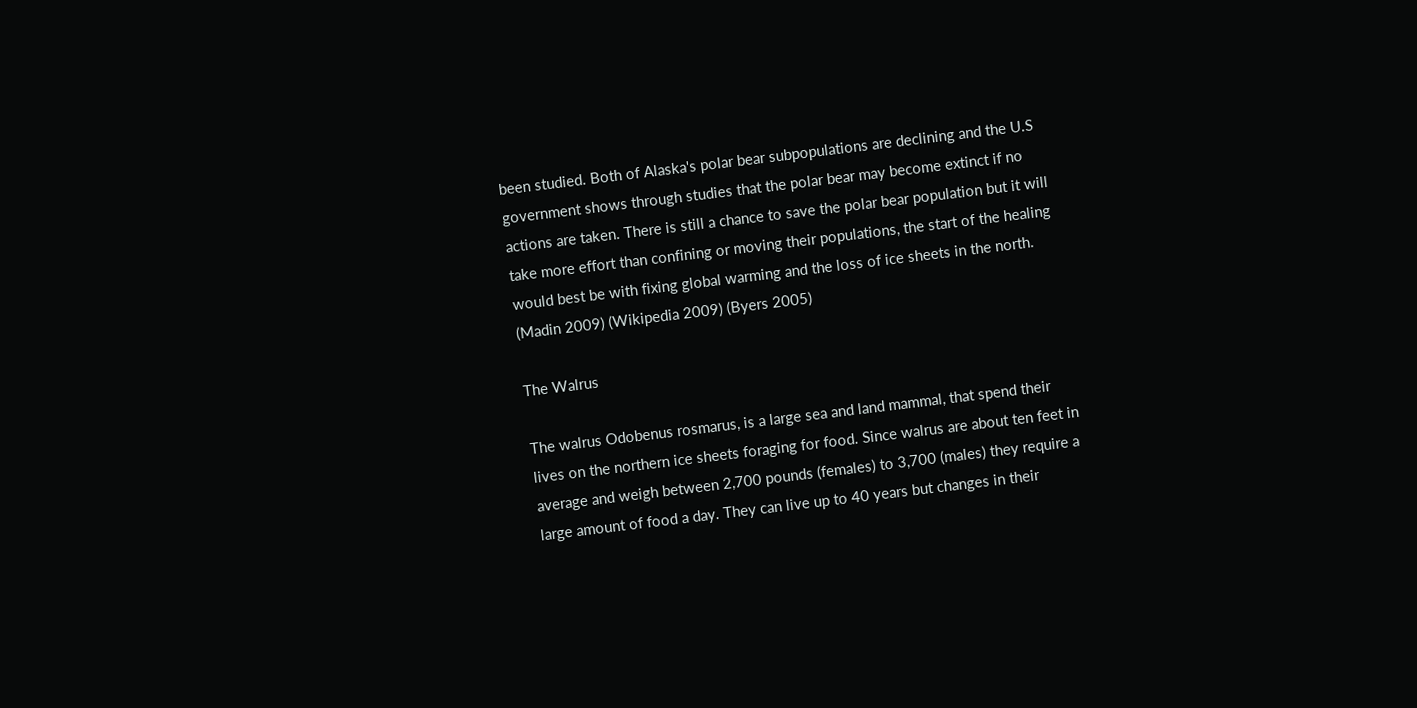been studied. Both of Alaska's polar bear subpopulations are declining and the U.S government shows through studies that the polar bear may become extinct if no actions are taken. There is still a chance to save the polar bear population but it will take more effort than confining or moving their populations, the start of the healing would best be with fixing global warming and the loss of ice sheets in the north. (Madin 2009) (Wikipedia 2009) (Byers 2005)

The Walrus

The walrus Odobenus rosmarus, is a large sea and land mammal, that spend their lives on the northern ice sheets foraging for food. Since walrus are about ten feet in average and weigh between 2,700 pounds (females) to 3,700 (males) they require a large amount of food a day. They can live up to 40 years but changes in their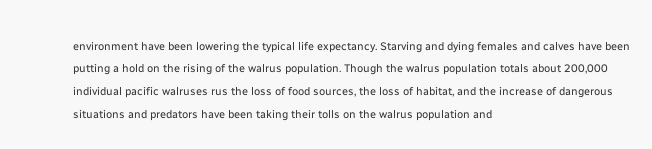environment have been lowering the typical life expectancy. Starving and dying females and calves have been putting a hold on the rising of the walrus population. Though the walrus population totals about 200,000 individual pacific walruses rus the loss of food sources, the loss of habitat, and the increase of dangerous situations and predators have been taking their tolls on the walrus population and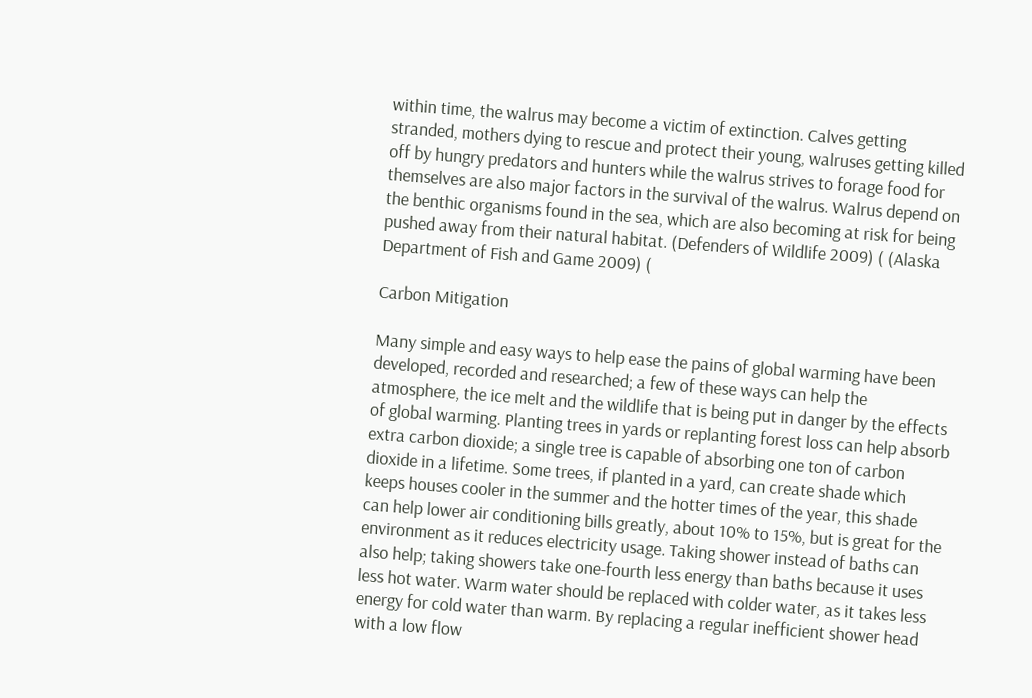within time, the walrus may become a victim of extinction. Calves getting stranded, mothers dying to rescue and protect their young, walruses getting killed off by hungry predators and hunters while the walrus strives to forage food for themselves are also major factors in the survival of the walrus. Walrus depend on the benthic organisms found in the sea, which are also becoming at risk for being pushed away from their natural habitat. (Defenders of Wildlife 2009) ( (Alaska Department of Fish and Game 2009) (

Carbon Mitigation

Many simple and easy ways to help ease the pains of global warming have been developed, recorded and researched; a few of these ways can help the atmosphere, the ice melt and the wildlife that is being put in danger by the effects of global warming. Planting trees in yards or replanting forest loss can help absorb extra carbon dioxide; a single tree is capable of absorbing one ton of carbon dioxide in a lifetime. Some trees, if planted in a yard, can create shade which keeps houses cooler in the summer and the hotter times of the year, this shade can help lower air conditioning bills greatly, about 10% to 15%, but is great for the environment as it reduces electricity usage. Taking shower instead of baths can also help; taking showers take one-fourth less energy than baths because it uses less hot water. Warm water should be replaced with colder water, as it takes less energy for cold water than warm. By replacing a regular inefficient shower head with a low flow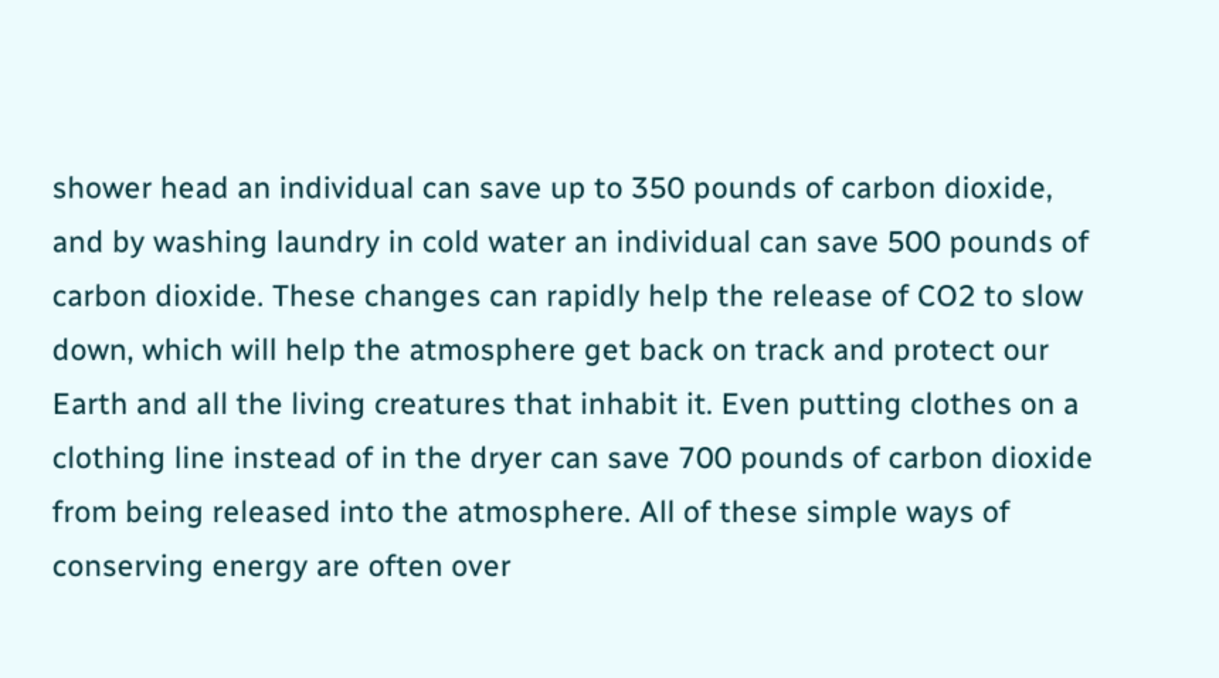shower head an individual can save up to 350 pounds of carbon dioxide, and by washing laundry in cold water an individual can save 500 pounds of carbon dioxide. These changes can rapidly help the release of CO2 to slow down, which will help the atmosphere get back on track and protect our Earth and all the living creatures that inhabit it. Even putting clothes on a clothing line instead of in the dryer can save 700 pounds of carbon dioxide from being released into the atmosphere. All of these simple ways of conserving energy are often over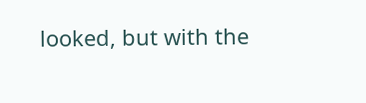looked, but with the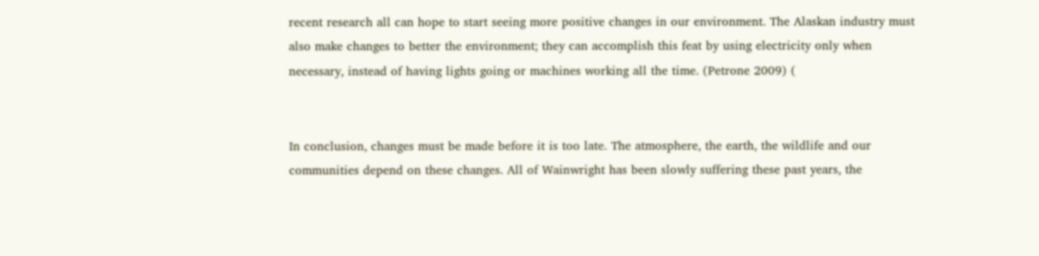recent research all can hope to start seeing more positive changes in our environment. The Alaskan industry must also make changes to better the environment; they can accomplish this feat by using electricity only when necessary, instead of having lights going or machines working all the time. (Petrone 2009) (


In conclusion, changes must be made before it is too late. The atmosphere, the earth, the wildlife and our communities depend on these changes. All of Wainwright has been slowly suffering these past years, the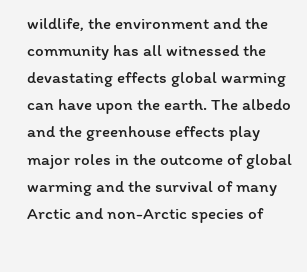wildlife, the environment and the community has all witnessed the devastating effects global warming can have upon the earth. The albedo and the greenhouse effects play major roles in the outcome of global warming and the survival of many Arctic and non-Arctic species of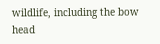wildlife, including the bow head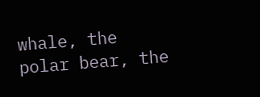whale, the polar bear, the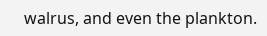walrus, and even the plankton.